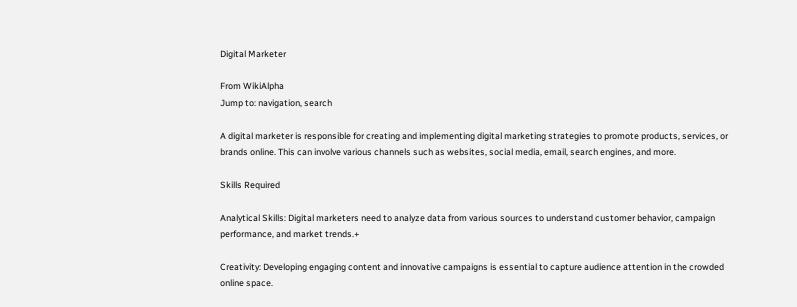Digital Marketer

From WikiAlpha
Jump to: navigation, search

A digital marketer is responsible for creating and implementing digital marketing strategies to promote products, services, or brands online. This can involve various channels such as websites, social media, email, search engines, and more.

Skills Required

Analytical Skills: Digital marketers need to analyze data from various sources to understand customer behavior, campaign performance, and market trends.+

Creativity: Developing engaging content and innovative campaigns is essential to capture audience attention in the crowded online space.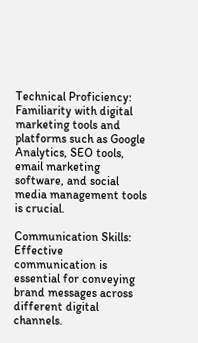Technical Proficiency: Familiarity with digital marketing tools and platforms such as Google Analytics, SEO tools, email marketing software, and social media management tools is crucial.

Communication Skills: Effective communication is essential for conveying brand messages across different digital channels.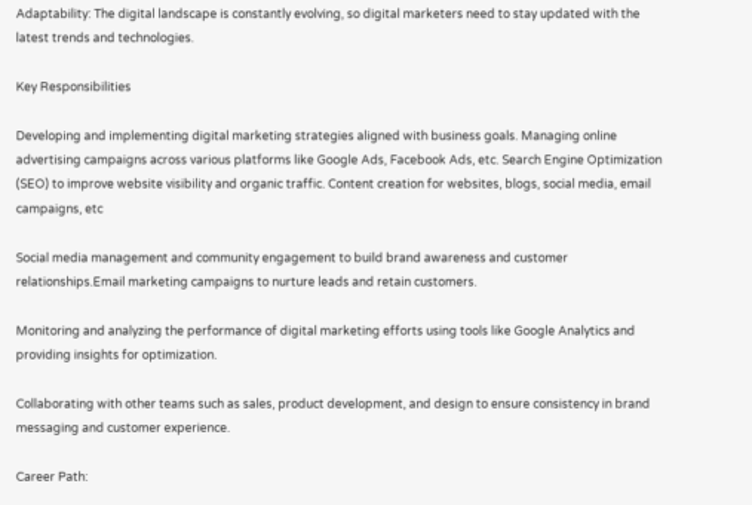Adaptability: The digital landscape is constantly evolving, so digital marketers need to stay updated with the latest trends and technologies.

Key Responsibilities

Developing and implementing digital marketing strategies aligned with business goals. Managing online advertising campaigns across various platforms like Google Ads, Facebook Ads, etc. Search Engine Optimization (SEO) to improve website visibility and organic traffic. Content creation for websites, blogs, social media, email campaigns, etc

Social media management and community engagement to build brand awareness and customer relationships.Email marketing campaigns to nurture leads and retain customers.

Monitoring and analyzing the performance of digital marketing efforts using tools like Google Analytics and providing insights for optimization.

Collaborating with other teams such as sales, product development, and design to ensure consistency in brand messaging and customer experience.

Career Path: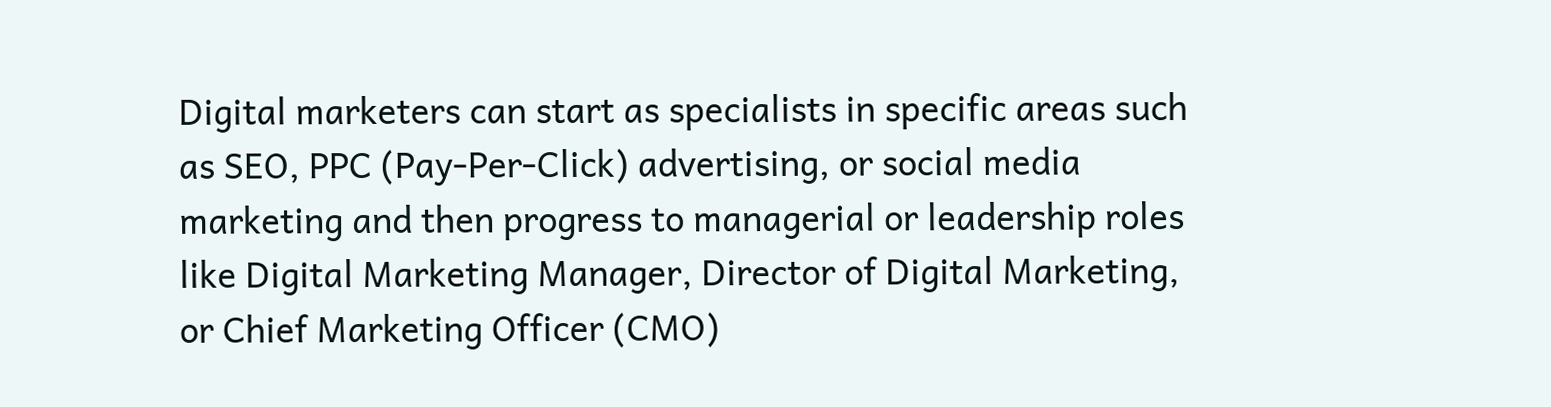Digital marketers can start as specialists in specific areas such as SEO, PPC (Pay-Per-Click) advertising, or social media marketing and then progress to managerial or leadership roles like Digital Marketing Manager, Director of Digital Marketing, or Chief Marketing Officer (CMO)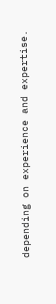depending on experience and expertise.